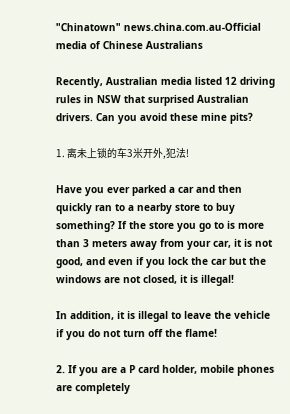"Chinatown" news.china.com.au-Official media of Chinese Australians

Recently, Australian media listed 12 driving rules in NSW that surprised Australian drivers. Can you avoid these mine pits?

1. 离未上锁的车3米开外,犯法!

Have you ever parked a car and then quickly ran to a nearby store to buy something? If the store you go to is more than 3 meters away from your car, it is not good, and even if you lock the car but the windows are not closed, it is illegal!

In addition, it is illegal to leave the vehicle if you do not turn off the flame!

2. If you are a P card holder, mobile phones are completely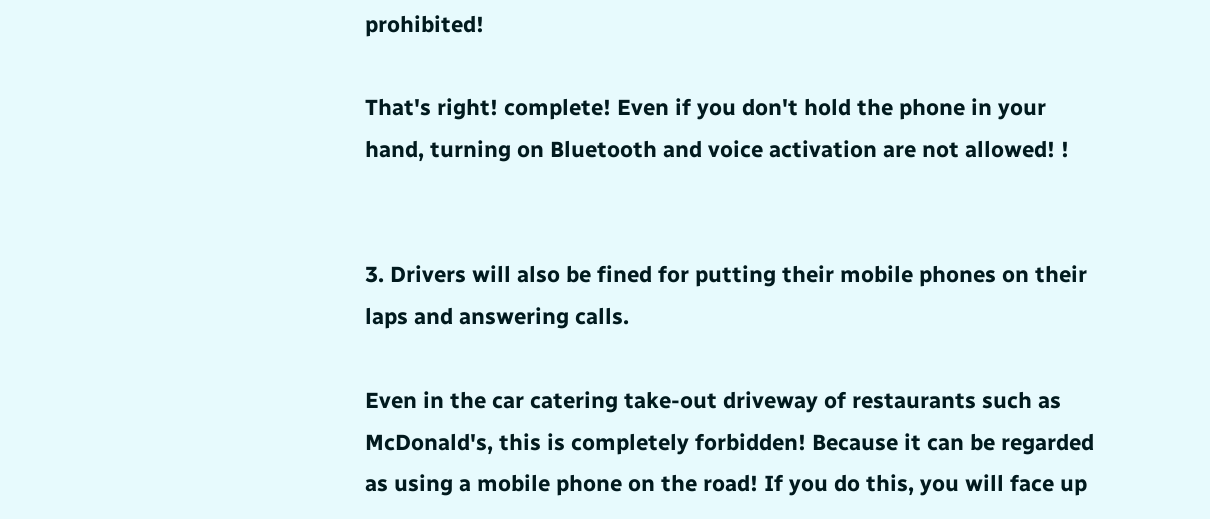prohibited!

That's right! complete! Even if you don't hold the phone in your hand, turning on Bluetooth and voice activation are not allowed! !


3. Drivers will also be fined for putting their mobile phones on their laps and answering calls.

Even in the car catering take-out driveway of restaurants such as McDonald's, this is completely forbidden! Because it can be regarded as using a mobile phone on the road! If you do this, you will face up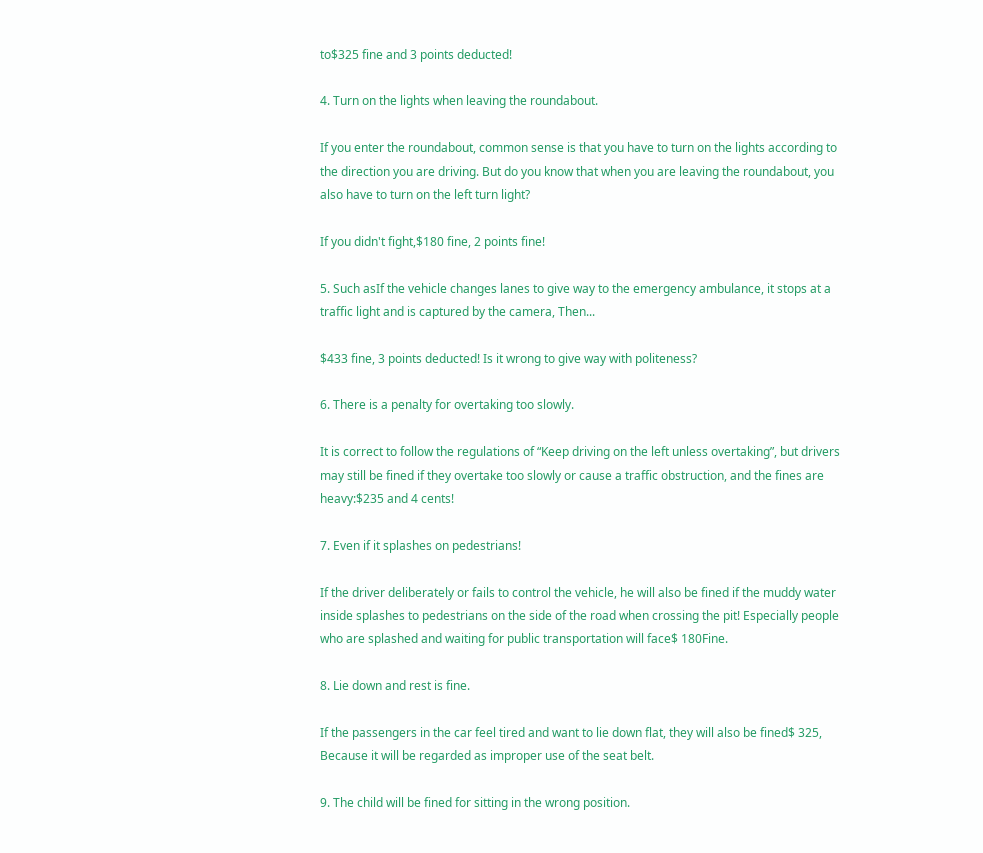to$325 fine and 3 points deducted!

4. Turn on the lights when leaving the roundabout.

If you enter the roundabout, common sense is that you have to turn on the lights according to the direction you are driving. But do you know that when you are leaving the roundabout, you also have to turn on the left turn light?

If you didn't fight,$180 fine, 2 points fine!

5. Such asIf the vehicle changes lanes to give way to the emergency ambulance, it stops at a traffic light and is captured by the camera, Then...

$433 fine, 3 points deducted! Is it wrong to give way with politeness?

6. There is a penalty for overtaking too slowly.

It is correct to follow the regulations of “Keep driving on the left unless overtaking”, but drivers may still be fined if they overtake too slowly or cause a traffic obstruction, and the fines are heavy:$235 and 4 cents!

7. Even if it splashes on pedestrians!

If the driver deliberately or fails to control the vehicle, he will also be fined if the muddy water inside splashes to pedestrians on the side of the road when crossing the pit! Especially people who are splashed and waiting for public transportation will face$ 180Fine.

8. Lie down and rest is fine.

If the passengers in the car feel tired and want to lie down flat, they will also be fined$ 325, Because it will be regarded as improper use of the seat belt.

9. The child will be fined for sitting in the wrong position.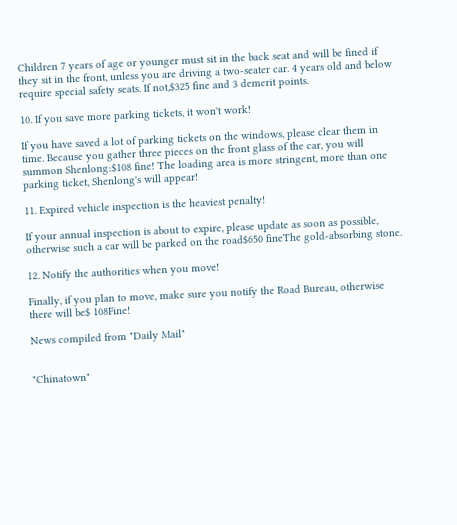Children 7 years of age or younger must sit in the back seat and will be fined if they sit in the front, unless you are driving a two-seater car. 4 years old and below require special safety seats. If not,$325 fine and 3 demerit points.

10. If you save more parking tickets, it won't work!

If you have saved a lot of parking tickets on the windows, please clear them in time. Because you gather three pieces on the front glass of the car, you will summon Shenlong:$108 fine! The loading area is more stringent, more than one parking ticket, Shenlong's will appear!

11. Expired vehicle inspection is the heaviest penalty!

If your annual inspection is about to expire, please update as soon as possible, otherwise such a car will be parked on the road$650 fineThe gold-absorbing stone.

12. Notify the authorities when you move!

Finally, if you plan to move, make sure you notify the Road Bureau, otherwise there will be$ 108Fine!

News compiled from "Daily Mail"


"Chinatown"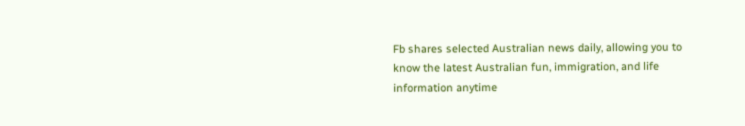Fb shares selected Australian news daily, allowing you to know the latest Australian fun, immigration, and life information anytime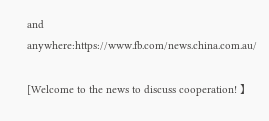and anywhere:https://www.fb.com/news.china.com.au/

[Welcome to the news to discuss cooperation! 】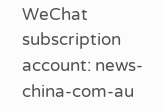WeChat subscription account: news-china-com-au